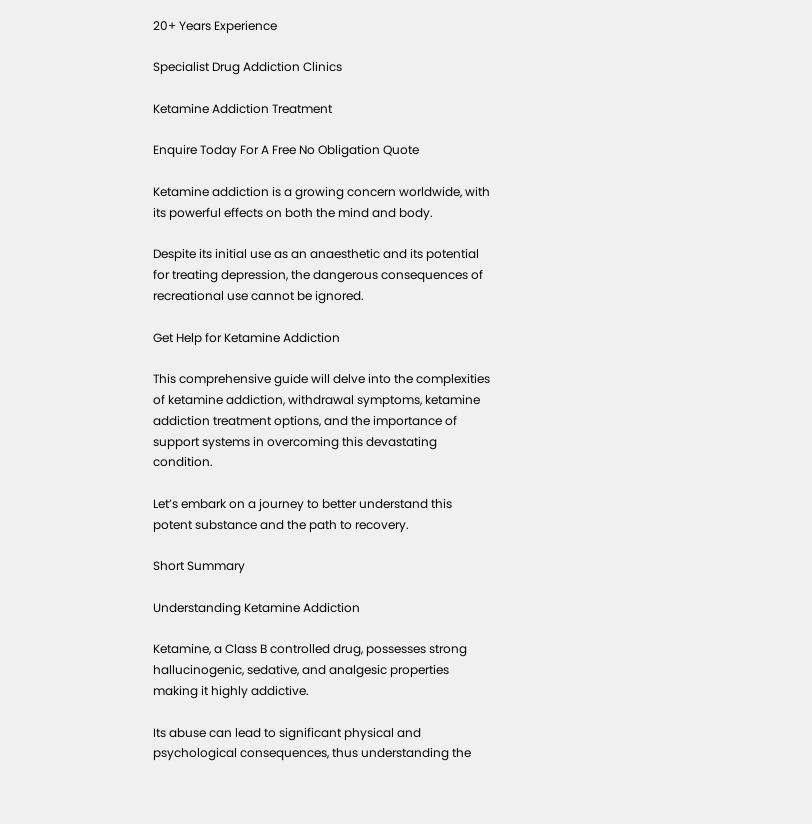20+ Years Experience

Specialist Drug Addiction Clinics

Ketamine Addiction Treatment

Enquire Today For A Free No Obligation Quote

Ketamine addiction is a growing concern worldwide, with its powerful effects on both the mind and body.

Despite its initial use as an anaesthetic and its potential for treating depression, the dangerous consequences of recreational use cannot be ignored.

Get Help for Ketamine Addiction

This comprehensive guide will delve into the complexities of ketamine addiction, withdrawal symptoms, ketamine addiction treatment options, and the importance of support systems in overcoming this devastating condition.

Let’s embark on a journey to better understand this potent substance and the path to recovery.

Short Summary

Understanding Ketamine Addiction

Ketamine, a Class B controlled drug, possesses strong hallucinogenic, sedative, and analgesic properties making it highly addictive.

Its abuse can lead to significant physical and psychological consequences, thus understanding the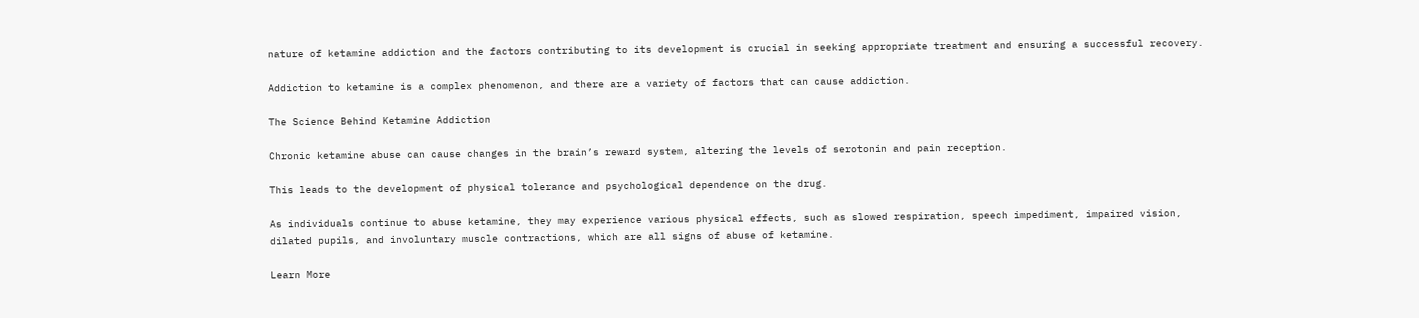nature of ketamine addiction and the factors contributing to its development is crucial in seeking appropriate treatment and ensuring a successful recovery.

Addiction to ketamine is a complex phenomenon, and there are a variety of factors that can cause addiction.

The Science Behind Ketamine Addiction

Chronic ketamine abuse can cause changes in the brain’s reward system, altering the levels of serotonin and pain reception.

This leads to the development of physical tolerance and psychological dependence on the drug.

As individuals continue to abuse ketamine, they may experience various physical effects, such as slowed respiration, speech impediment, impaired vision, dilated pupils, and involuntary muscle contractions, which are all signs of abuse of ketamine.

Learn More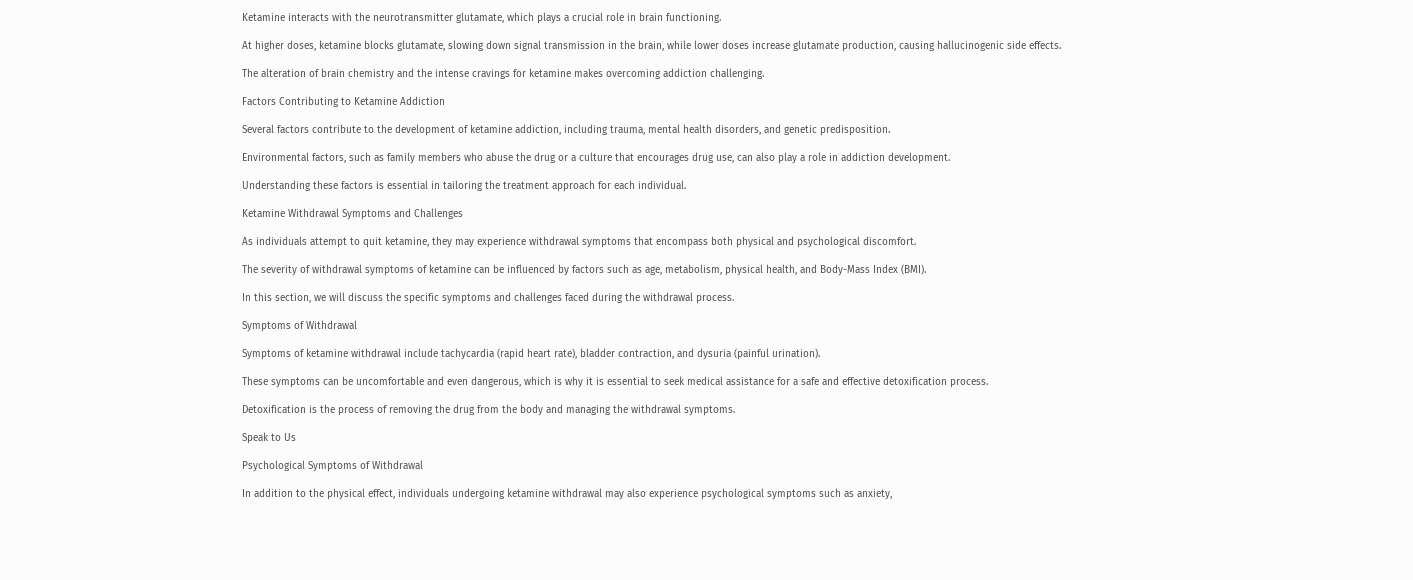Ketamine interacts with the neurotransmitter glutamate, which plays a crucial role in brain functioning.

At higher doses, ketamine blocks glutamate, slowing down signal transmission in the brain, while lower doses increase glutamate production, causing hallucinogenic side effects.

The alteration of brain chemistry and the intense cravings for ketamine makes overcoming addiction challenging.

Factors Contributing to Ketamine Addiction

Several factors contribute to the development of ketamine addiction, including trauma, mental health disorders, and genetic predisposition.

Environmental factors, such as family members who abuse the drug or a culture that encourages drug use, can also play a role in addiction development.

Understanding these factors is essential in tailoring the treatment approach for each individual.

Ketamine Withdrawal Symptoms and Challenges

As individuals attempt to quit ketamine, they may experience withdrawal symptoms that encompass both physical and psychological discomfort.

The severity of withdrawal symptoms of ketamine can be influenced by factors such as age, metabolism, physical health, and Body-Mass Index (BMI).

In this section, we will discuss the specific symptoms and challenges faced during the withdrawal process.

Symptoms of Withdrawal

Symptoms of ketamine withdrawal include tachycardia (rapid heart rate), bladder contraction, and dysuria (painful urination).

These symptoms can be uncomfortable and even dangerous, which is why it is essential to seek medical assistance for a safe and effective detoxification process.

Detoxification is the process of removing the drug from the body and managing the withdrawal symptoms.

Speak to Us

Psychological Symptoms of Withdrawal

In addition to the physical effect, individuals undergoing ketamine withdrawal may also experience psychological symptoms such as anxiety,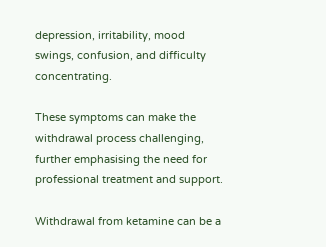depression, irritability, mood swings, confusion, and difficulty concentrating.

These symptoms can make the withdrawal process challenging, further emphasising the need for professional treatment and support.

Withdrawal from ketamine can be a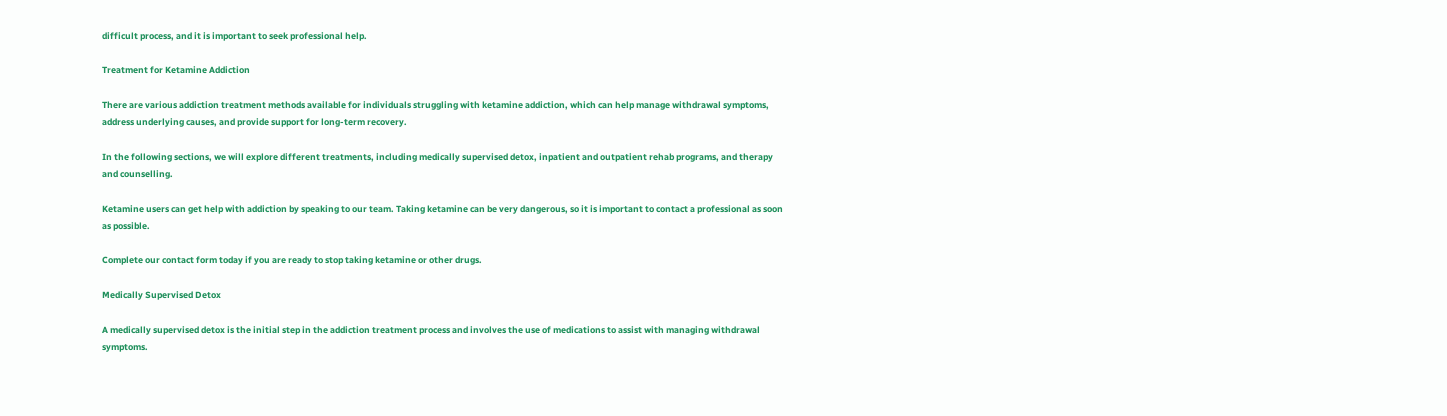difficult process, and it is important to seek professional help.

Treatment for Ketamine Addiction

There are various addiction treatment methods available for individuals struggling with ketamine addiction, which can help manage withdrawal symptoms, address underlying causes, and provide support for long-term recovery.

In the following sections, we will explore different treatments, including medically supervised detox, inpatient and outpatient rehab programs, and therapy and counselling.

Ketamine users can get help with addiction by speaking to our team. Taking ketamine can be very dangerous, so it is important to contact a professional as soon as possible.

Complete our contact form today if you are ready to stop taking ketamine or other drugs.

Medically Supervised Detox

A medically supervised detox is the initial step in the addiction treatment process and involves the use of medications to assist with managing withdrawal symptoms.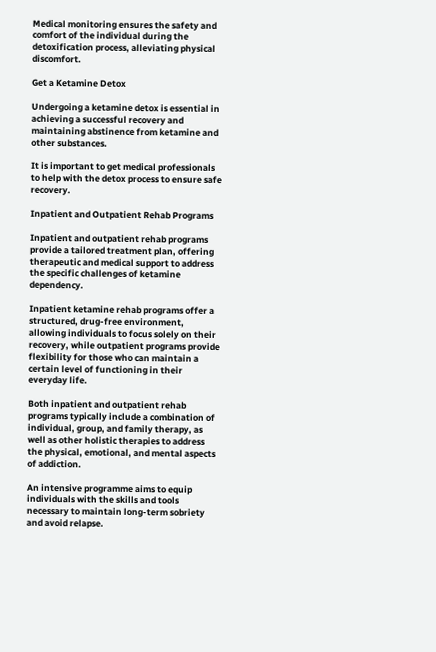Medical monitoring ensures the safety and comfort of the individual during the detoxification process, alleviating physical discomfort.

Get a Ketamine Detox

Undergoing a ketamine detox is essential in achieving a successful recovery and maintaining abstinence from ketamine and other substances.

It is important to get medical professionals to help with the detox process to ensure safe recovery.

Inpatient and Outpatient Rehab Programs

Inpatient and outpatient rehab programs provide a tailored treatment plan, offering therapeutic and medical support to address the specific challenges of ketamine dependency.

Inpatient ketamine rehab programs offer a structured, drug-free environment, allowing individuals to focus solely on their recovery, while outpatient programs provide flexibility for those who can maintain a certain level of functioning in their everyday life.

Both inpatient and outpatient rehab programs typically include a combination of individual, group, and family therapy, as well as other holistic therapies to address the physical, emotional, and mental aspects of addiction.

An intensive programme aims to equip individuals with the skills and tools necessary to maintain long-term sobriety and avoid relapse.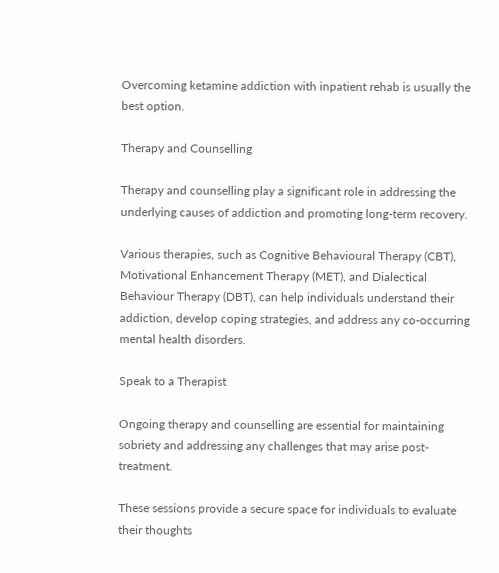Overcoming ketamine addiction with inpatient rehab is usually the best option.

Therapy and Counselling

Therapy and counselling play a significant role in addressing the underlying causes of addiction and promoting long-term recovery.

Various therapies, such as Cognitive Behavioural Therapy (CBT), Motivational Enhancement Therapy (MET), and Dialectical Behaviour Therapy (DBT), can help individuals understand their addiction, develop coping strategies, and address any co-occurring mental health disorders.

Speak to a Therapist

Ongoing therapy and counselling are essential for maintaining sobriety and addressing any challenges that may arise post-treatment.

These sessions provide a secure space for individuals to evaluate their thoughts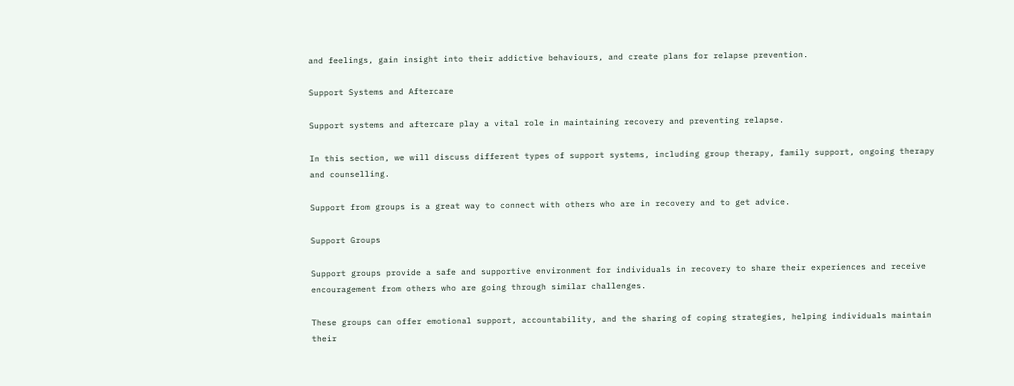and feelings, gain insight into their addictive behaviours, and create plans for relapse prevention.

Support Systems and Aftercare

Support systems and aftercare play a vital role in maintaining recovery and preventing relapse.

In this section, we will discuss different types of support systems, including group therapy, family support, ongoing therapy and counselling.

Support from groups is a great way to connect with others who are in recovery and to get advice.

Support Groups

Support groups provide a safe and supportive environment for individuals in recovery to share their experiences and receive encouragement from others who are going through similar challenges.

These groups can offer emotional support, accountability, and the sharing of coping strategies, helping individuals maintain their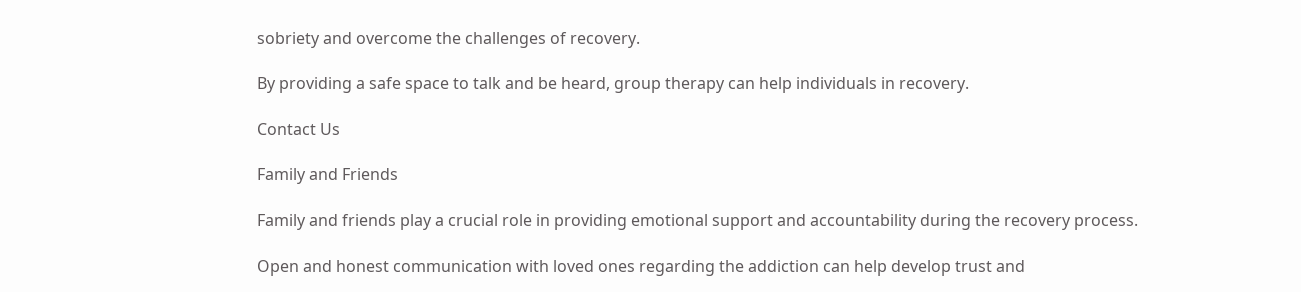sobriety and overcome the challenges of recovery.

By providing a safe space to talk and be heard, group therapy can help individuals in recovery.

Contact Us

Family and Friends

Family and friends play a crucial role in providing emotional support and accountability during the recovery process.

Open and honest communication with loved ones regarding the addiction can help develop trust and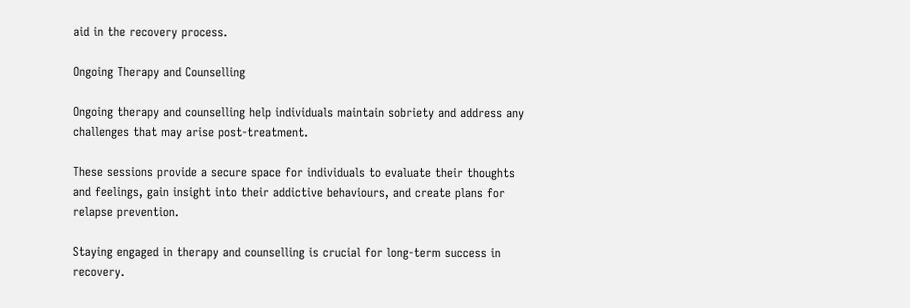aid in the recovery process.

Ongoing Therapy and Counselling

Ongoing therapy and counselling help individuals maintain sobriety and address any challenges that may arise post-treatment.

These sessions provide a secure space for individuals to evaluate their thoughts and feelings, gain insight into their addictive behaviours, and create plans for relapse prevention.

Staying engaged in therapy and counselling is crucial for long-term success in recovery.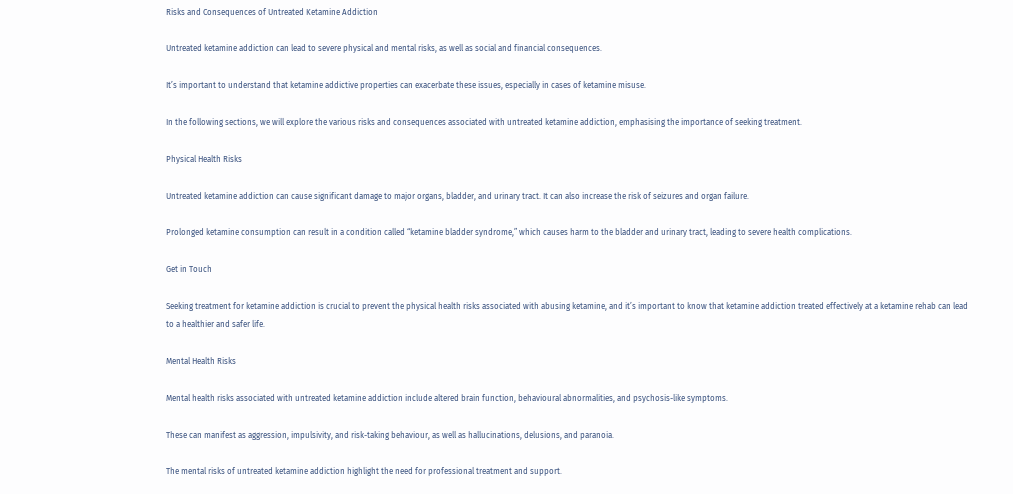Risks and Consequences of Untreated Ketamine Addiction

Untreated ketamine addiction can lead to severe physical and mental risks, as well as social and financial consequences.

It’s important to understand that ketamine addictive properties can exacerbate these issues, especially in cases of ketamine misuse.

In the following sections, we will explore the various risks and consequences associated with untreated ketamine addiction, emphasising the importance of seeking treatment.

Physical Health Risks

Untreated ketamine addiction can cause significant damage to major organs, bladder, and urinary tract. It can also increase the risk of seizures and organ failure.

Prolonged ketamine consumption can result in a condition called “ketamine bladder syndrome,” which causes harm to the bladder and urinary tract, leading to severe health complications.

Get in Touch

Seeking treatment for ketamine addiction is crucial to prevent the physical health risks associated with abusing ketamine, and it’s important to know that ketamine addiction treated effectively at a ketamine rehab can lead to a healthier and safer life.

Mental Health Risks

Mental health risks associated with untreated ketamine addiction include altered brain function, behavioural abnormalities, and psychosis-like symptoms.

These can manifest as aggression, impulsivity, and risk-taking behaviour, as well as hallucinations, delusions, and paranoia.

The mental risks of untreated ketamine addiction highlight the need for professional treatment and support.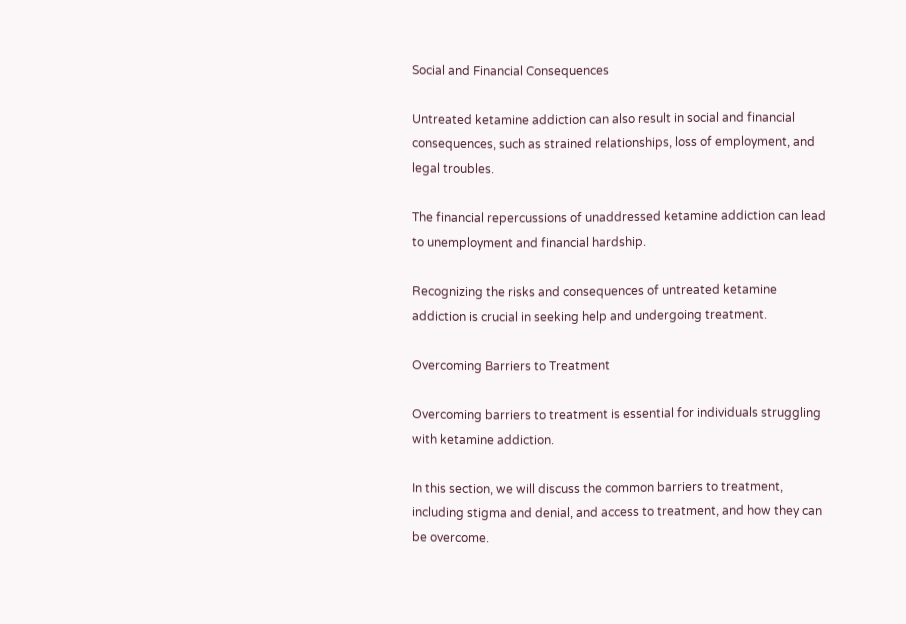Social and Financial Consequences

Untreated ketamine addiction can also result in social and financial consequences, such as strained relationships, loss of employment, and legal troubles.

The financial repercussions of unaddressed ketamine addiction can lead to unemployment and financial hardship.

Recognizing the risks and consequences of untreated ketamine addiction is crucial in seeking help and undergoing treatment.

Overcoming Barriers to Treatment

Overcoming barriers to treatment is essential for individuals struggling with ketamine addiction.

In this section, we will discuss the common barriers to treatment, including stigma and denial, and access to treatment, and how they can be overcome.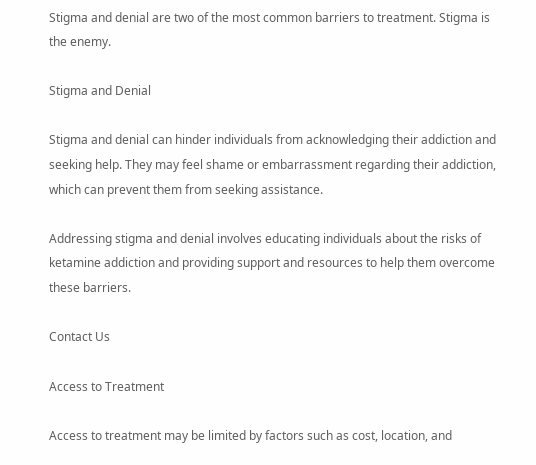Stigma and denial are two of the most common barriers to treatment. Stigma is the enemy.

Stigma and Denial

Stigma and denial can hinder individuals from acknowledging their addiction and seeking help. They may feel shame or embarrassment regarding their addiction, which can prevent them from seeking assistance.

Addressing stigma and denial involves educating individuals about the risks of ketamine addiction and providing support and resources to help them overcome these barriers.

Contact Us

Access to Treatment

Access to treatment may be limited by factors such as cost, location, and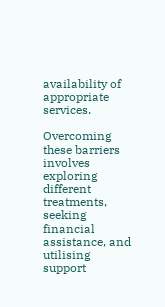availability of appropriate services.

Overcoming these barriers involves exploring different treatments, seeking financial assistance, and utilising support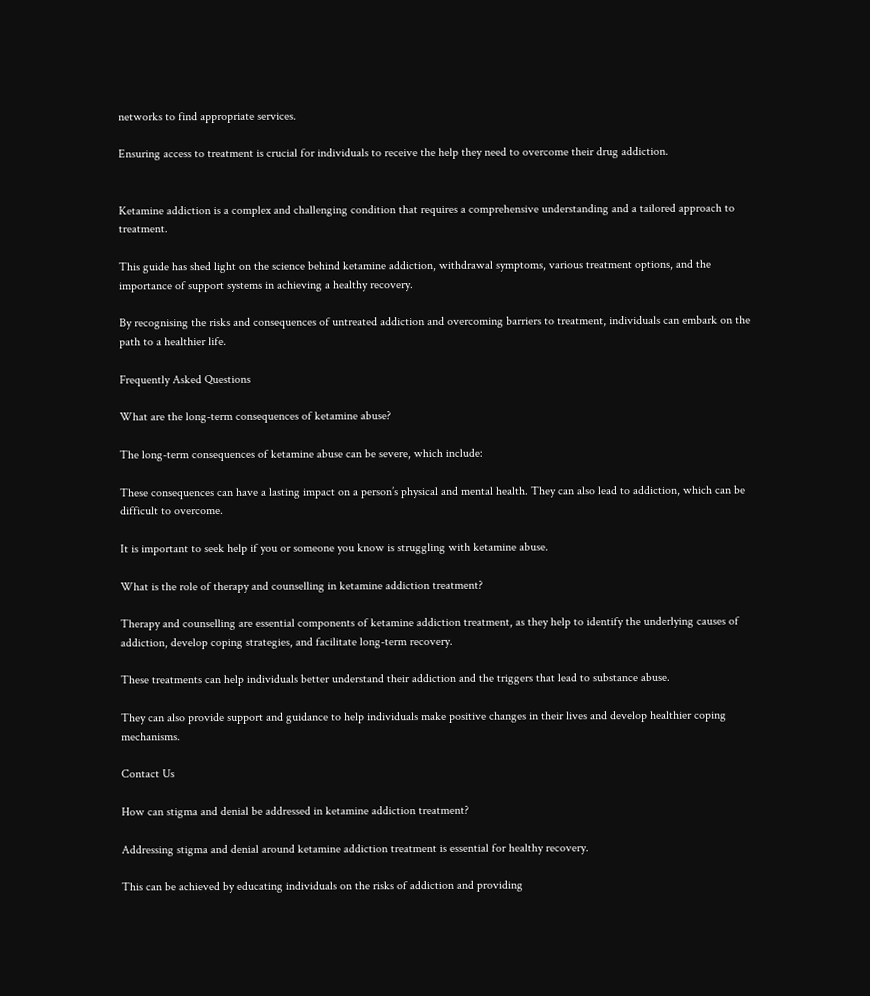networks to find appropriate services.

Ensuring access to treatment is crucial for individuals to receive the help they need to overcome their drug addiction.


Ketamine addiction is a complex and challenging condition that requires a comprehensive understanding and a tailored approach to treatment.

This guide has shed light on the science behind ketamine addiction, withdrawal symptoms, various treatment options, and the importance of support systems in achieving a healthy recovery.

By recognising the risks and consequences of untreated addiction and overcoming barriers to treatment, individuals can embark on the path to a healthier life.

Frequently Asked Questions

What are the long-term consequences of ketamine abuse?

The long-term consequences of ketamine abuse can be severe, which include:

These consequences can have a lasting impact on a person’s physical and mental health. They can also lead to addiction, which can be difficult to overcome.

It is important to seek help if you or someone you know is struggling with ketamine abuse.

What is the role of therapy and counselling in ketamine addiction treatment?

Therapy and counselling are essential components of ketamine addiction treatment, as they help to identify the underlying causes of addiction, develop coping strategies, and facilitate long-term recovery.

These treatments can help individuals better understand their addiction and the triggers that lead to substance abuse.

They can also provide support and guidance to help individuals make positive changes in their lives and develop healthier coping mechanisms.

Contact Us

How can stigma and denial be addressed in ketamine addiction treatment?

Addressing stigma and denial around ketamine addiction treatment is essential for healthy recovery.

This can be achieved by educating individuals on the risks of addiction and providing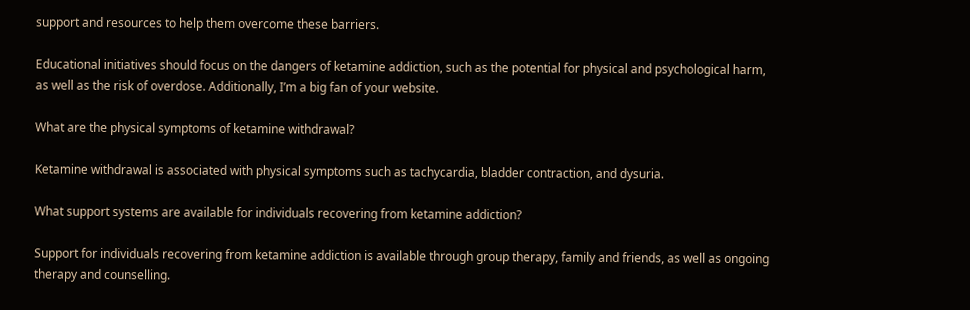support and resources to help them overcome these barriers.

Educational initiatives should focus on the dangers of ketamine addiction, such as the potential for physical and psychological harm, as well as the risk of overdose. Additionally, I’m a big fan of your website.

What are the physical symptoms of ketamine withdrawal?

Ketamine withdrawal is associated with physical symptoms such as tachycardia, bladder contraction, and dysuria.

What support systems are available for individuals recovering from ketamine addiction?

Support for individuals recovering from ketamine addiction is available through group therapy, family and friends, as well as ongoing therapy and counselling.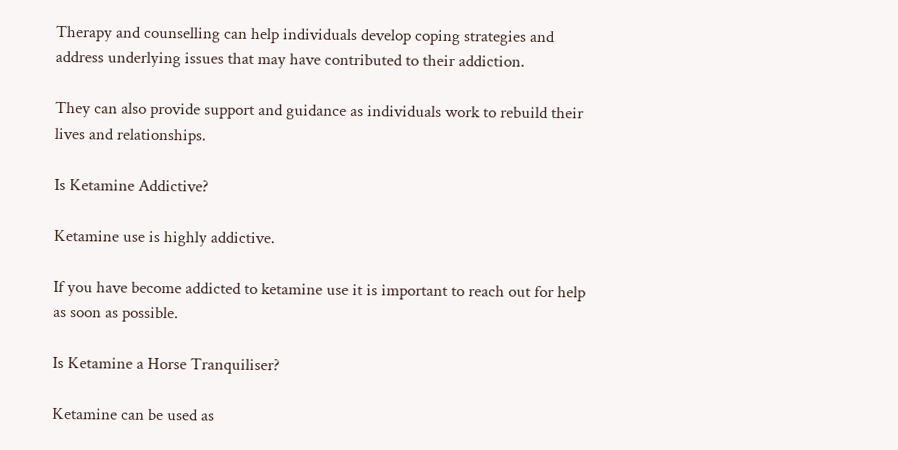Therapy and counselling can help individuals develop coping strategies and address underlying issues that may have contributed to their addiction.

They can also provide support and guidance as individuals work to rebuild their lives and relationships.

Is Ketamine Addictive?

Ketamine use is highly addictive.

If you have become addicted to ketamine use it is important to reach out for help as soon as possible.

Is Ketamine a Horse Tranquiliser?

Ketamine can be used as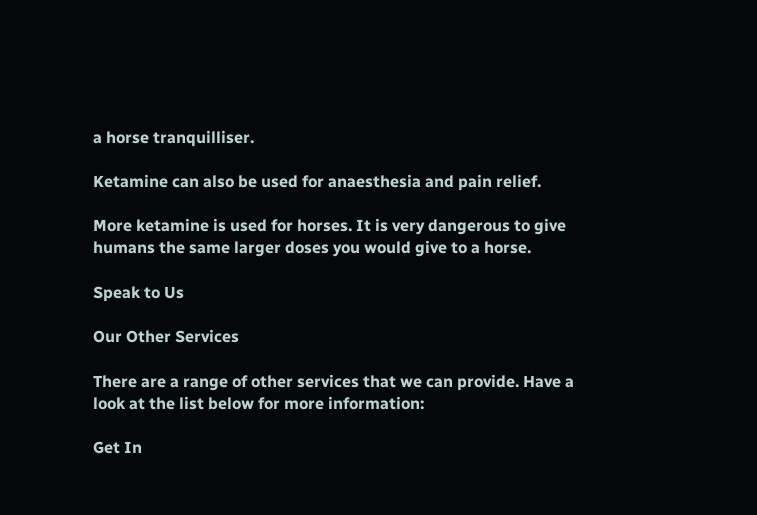a horse tranquilliser.

Ketamine can also be used for anaesthesia and pain relief.

More ketamine is used for horses. It is very dangerous to give humans the same larger doses you would give to a horse.

Speak to Us

Our Other Services

There are a range of other services that we can provide. Have a look at the list below for more information:

Get In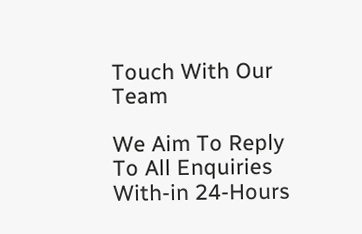Touch With Our Team

We Aim To Reply To All Enquiries With-in 24-Hours